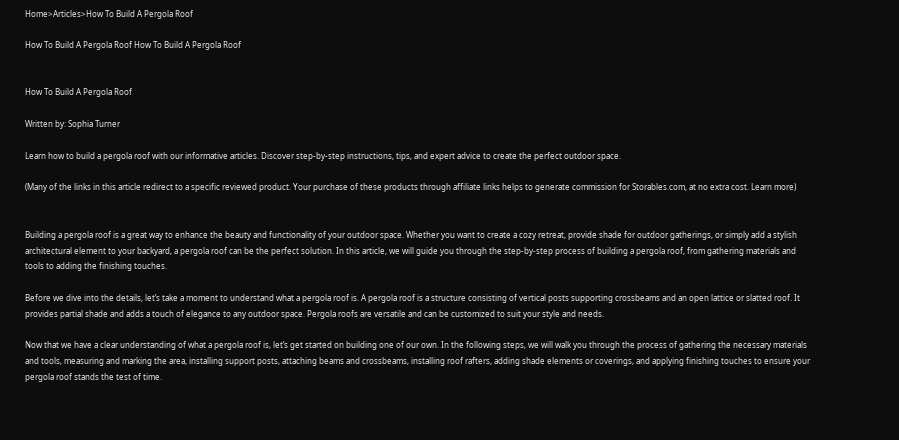Home>Articles>How To Build A Pergola Roof

How To Build A Pergola Roof How To Build A Pergola Roof


How To Build A Pergola Roof

Written by: Sophia Turner

Learn how to build a pergola roof with our informative articles. Discover step-by-step instructions, tips, and expert advice to create the perfect outdoor space.

(Many of the links in this article redirect to a specific reviewed product. Your purchase of these products through affiliate links helps to generate commission for Storables.com, at no extra cost. Learn more)


Building a pergola roof is a great way to enhance the beauty and functionality of your outdoor space. Whether you want to create a cozy retreat, provide shade for outdoor gatherings, or simply add a stylish architectural element to your backyard, a pergola roof can be the perfect solution. In this article, we will guide you through the step-by-step process of building a pergola roof, from gathering materials and tools to adding the finishing touches.

Before we dive into the details, let’s take a moment to understand what a pergola roof is. A pergola roof is a structure consisting of vertical posts supporting crossbeams and an open lattice or slatted roof. It provides partial shade and adds a touch of elegance to any outdoor space. Pergola roofs are versatile and can be customized to suit your style and needs.

Now that we have a clear understanding of what a pergola roof is, let’s get started on building one of our own. In the following steps, we will walk you through the process of gathering the necessary materials and tools, measuring and marking the area, installing support posts, attaching beams and crossbeams, installing roof rafters, adding shade elements or coverings, and applying finishing touches to ensure your pergola roof stands the test of time.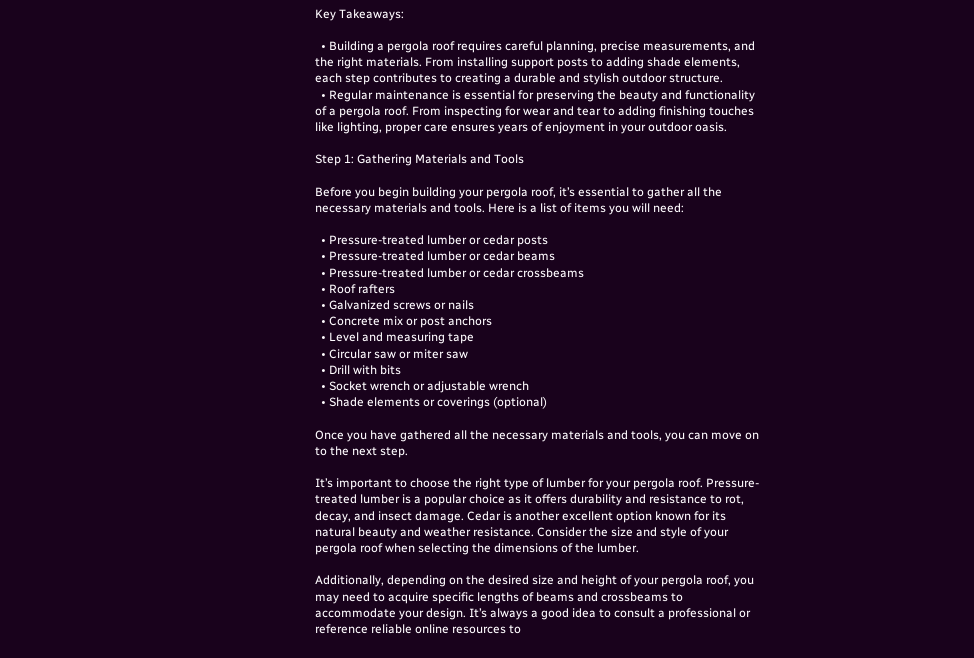Key Takeaways:

  • Building a pergola roof requires careful planning, precise measurements, and the right materials. From installing support posts to adding shade elements, each step contributes to creating a durable and stylish outdoor structure.
  • Regular maintenance is essential for preserving the beauty and functionality of a pergola roof. From inspecting for wear and tear to adding finishing touches like lighting, proper care ensures years of enjoyment in your outdoor oasis.

Step 1: Gathering Materials and Tools

Before you begin building your pergola roof, it’s essential to gather all the necessary materials and tools. Here is a list of items you will need:

  • Pressure-treated lumber or cedar posts
  • Pressure-treated lumber or cedar beams
  • Pressure-treated lumber or cedar crossbeams
  • Roof rafters
  • Galvanized screws or nails
  • Concrete mix or post anchors
  • Level and measuring tape
  • Circular saw or miter saw
  • Drill with bits
  • Socket wrench or adjustable wrench
  • Shade elements or coverings (optional)

Once you have gathered all the necessary materials and tools, you can move on to the next step.

It’s important to choose the right type of lumber for your pergola roof. Pressure-treated lumber is a popular choice as it offers durability and resistance to rot, decay, and insect damage. Cedar is another excellent option known for its natural beauty and weather resistance. Consider the size and style of your pergola roof when selecting the dimensions of the lumber.

Additionally, depending on the desired size and height of your pergola roof, you may need to acquire specific lengths of beams and crossbeams to accommodate your design. It’s always a good idea to consult a professional or reference reliable online resources to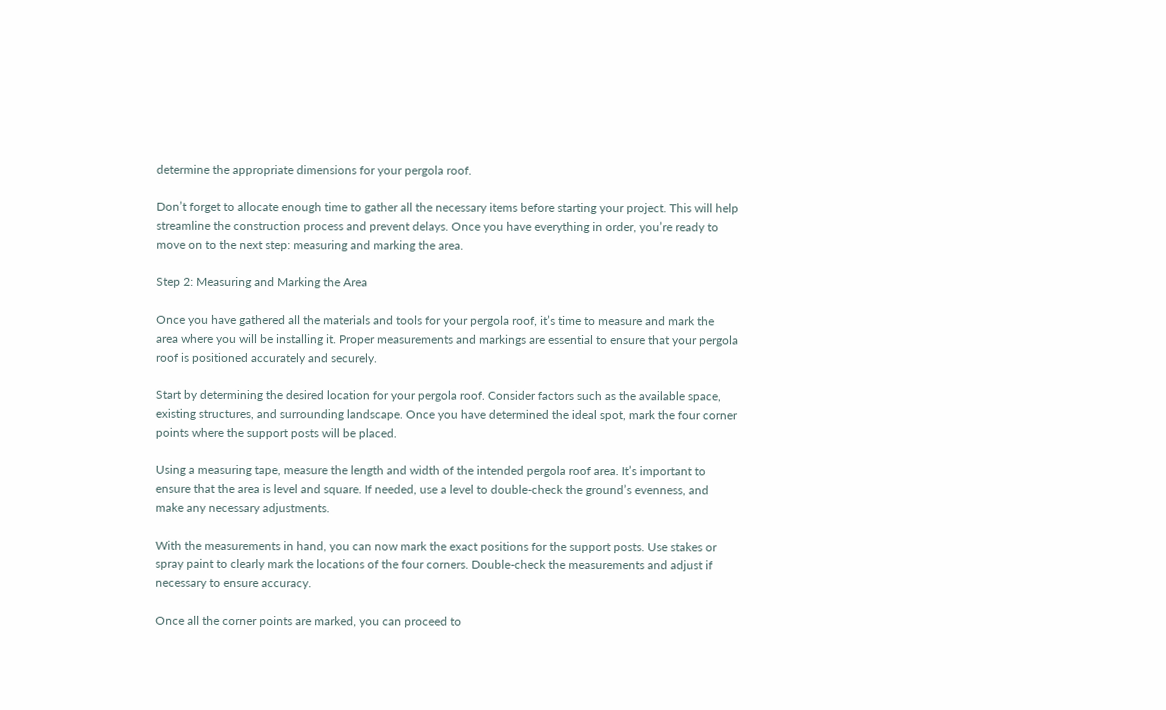determine the appropriate dimensions for your pergola roof.

Don’t forget to allocate enough time to gather all the necessary items before starting your project. This will help streamline the construction process and prevent delays. Once you have everything in order, you’re ready to move on to the next step: measuring and marking the area.

Step 2: Measuring and Marking the Area

Once you have gathered all the materials and tools for your pergola roof, it’s time to measure and mark the area where you will be installing it. Proper measurements and markings are essential to ensure that your pergola roof is positioned accurately and securely.

Start by determining the desired location for your pergola roof. Consider factors such as the available space, existing structures, and surrounding landscape. Once you have determined the ideal spot, mark the four corner points where the support posts will be placed.

Using a measuring tape, measure the length and width of the intended pergola roof area. It’s important to ensure that the area is level and square. If needed, use a level to double-check the ground’s evenness, and make any necessary adjustments.

With the measurements in hand, you can now mark the exact positions for the support posts. Use stakes or spray paint to clearly mark the locations of the four corners. Double-check the measurements and adjust if necessary to ensure accuracy.

Once all the corner points are marked, you can proceed to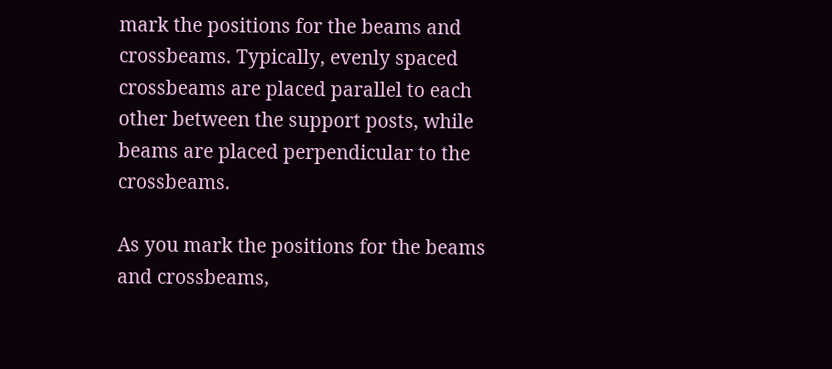mark the positions for the beams and crossbeams. Typically, evenly spaced crossbeams are placed parallel to each other between the support posts, while beams are placed perpendicular to the crossbeams.

As you mark the positions for the beams and crossbeams,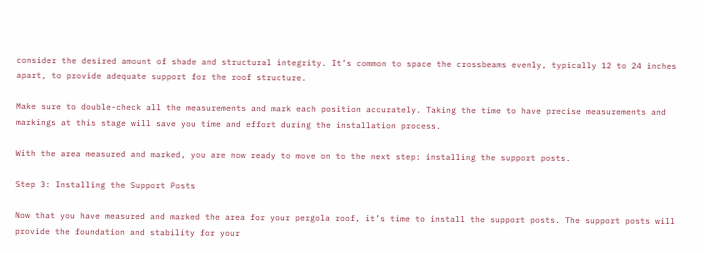consider the desired amount of shade and structural integrity. It’s common to space the crossbeams evenly, typically 12 to 24 inches apart, to provide adequate support for the roof structure.

Make sure to double-check all the measurements and mark each position accurately. Taking the time to have precise measurements and markings at this stage will save you time and effort during the installation process.

With the area measured and marked, you are now ready to move on to the next step: installing the support posts.

Step 3: Installing the Support Posts

Now that you have measured and marked the area for your pergola roof, it’s time to install the support posts. The support posts will provide the foundation and stability for your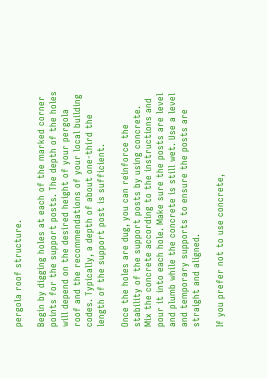pergola roof structure.

Begin by digging holes at each of the marked corner points for the support posts. The depth of the holes will depend on the desired height of your pergola roof and the recommendations of your local building codes. Typically, a depth of about one-third the length of the support post is sufficient.

Once the holes are dug, you can reinforce the stability of the support posts by using concrete. Mix the concrete according to the instructions and pour it into each hole. Make sure the posts are level and plumb while the concrete is still wet. Use a level and temporary supports to ensure the posts are straight and aligned.

If you prefer not to use concrete,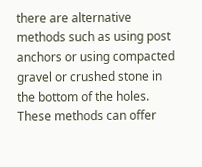there are alternative methods such as using post anchors or using compacted gravel or crushed stone in the bottom of the holes. These methods can offer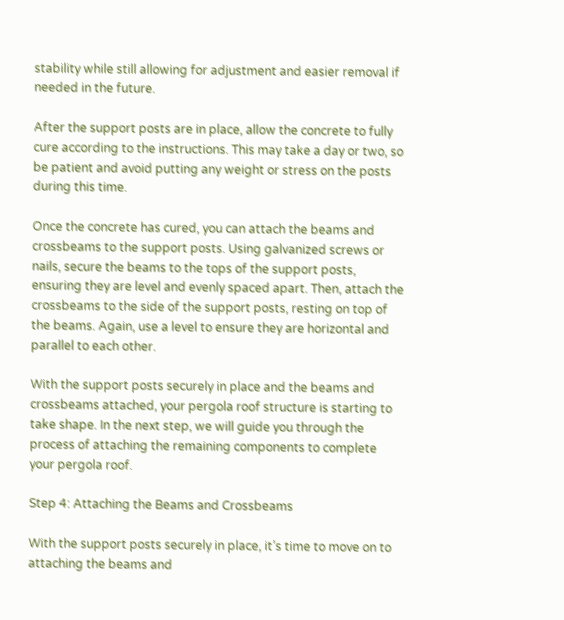stability while still allowing for adjustment and easier removal if needed in the future.

After the support posts are in place, allow the concrete to fully cure according to the instructions. This may take a day or two, so be patient and avoid putting any weight or stress on the posts during this time.

Once the concrete has cured, you can attach the beams and crossbeams to the support posts. Using galvanized screws or nails, secure the beams to the tops of the support posts, ensuring they are level and evenly spaced apart. Then, attach the crossbeams to the side of the support posts, resting on top of the beams. Again, use a level to ensure they are horizontal and parallel to each other.

With the support posts securely in place and the beams and crossbeams attached, your pergola roof structure is starting to take shape. In the next step, we will guide you through the process of attaching the remaining components to complete your pergola roof.

Step 4: Attaching the Beams and Crossbeams

With the support posts securely in place, it’s time to move on to attaching the beams and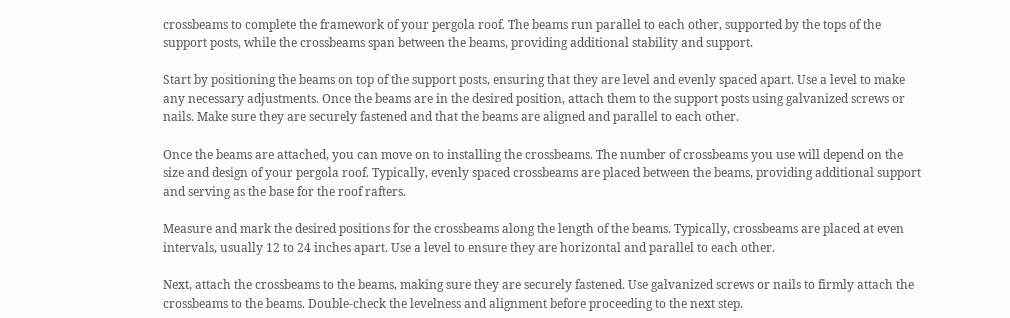crossbeams to complete the framework of your pergola roof. The beams run parallel to each other, supported by the tops of the support posts, while the crossbeams span between the beams, providing additional stability and support.

Start by positioning the beams on top of the support posts, ensuring that they are level and evenly spaced apart. Use a level to make any necessary adjustments. Once the beams are in the desired position, attach them to the support posts using galvanized screws or nails. Make sure they are securely fastened and that the beams are aligned and parallel to each other.

Once the beams are attached, you can move on to installing the crossbeams. The number of crossbeams you use will depend on the size and design of your pergola roof. Typically, evenly spaced crossbeams are placed between the beams, providing additional support and serving as the base for the roof rafters.

Measure and mark the desired positions for the crossbeams along the length of the beams. Typically, crossbeams are placed at even intervals, usually 12 to 24 inches apart. Use a level to ensure they are horizontal and parallel to each other.

Next, attach the crossbeams to the beams, making sure they are securely fastened. Use galvanized screws or nails to firmly attach the crossbeams to the beams. Double-check the levelness and alignment before proceeding to the next step.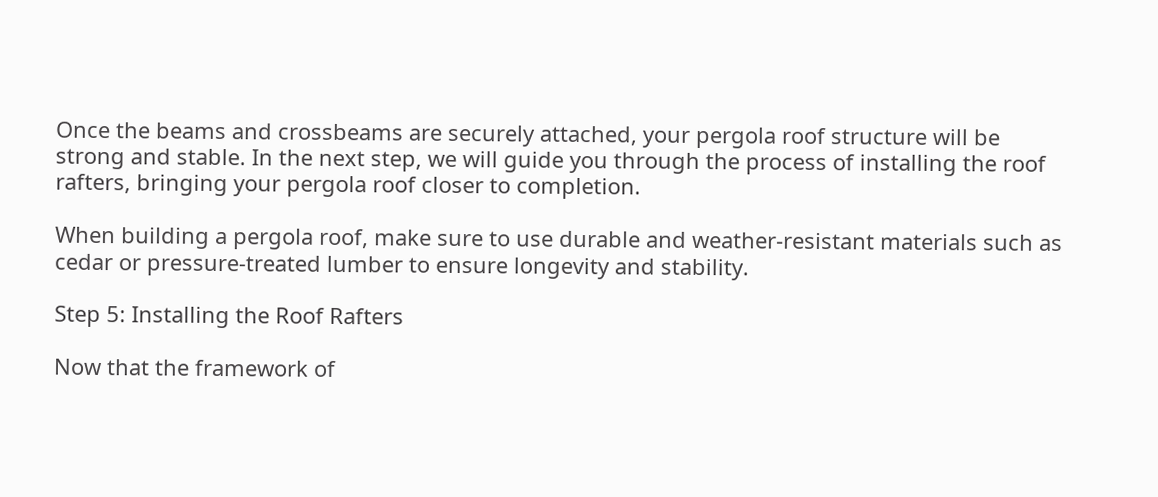Once the beams and crossbeams are securely attached, your pergola roof structure will be strong and stable. In the next step, we will guide you through the process of installing the roof rafters, bringing your pergola roof closer to completion.

When building a pergola roof, make sure to use durable and weather-resistant materials such as cedar or pressure-treated lumber to ensure longevity and stability.

Step 5: Installing the Roof Rafters

Now that the framework of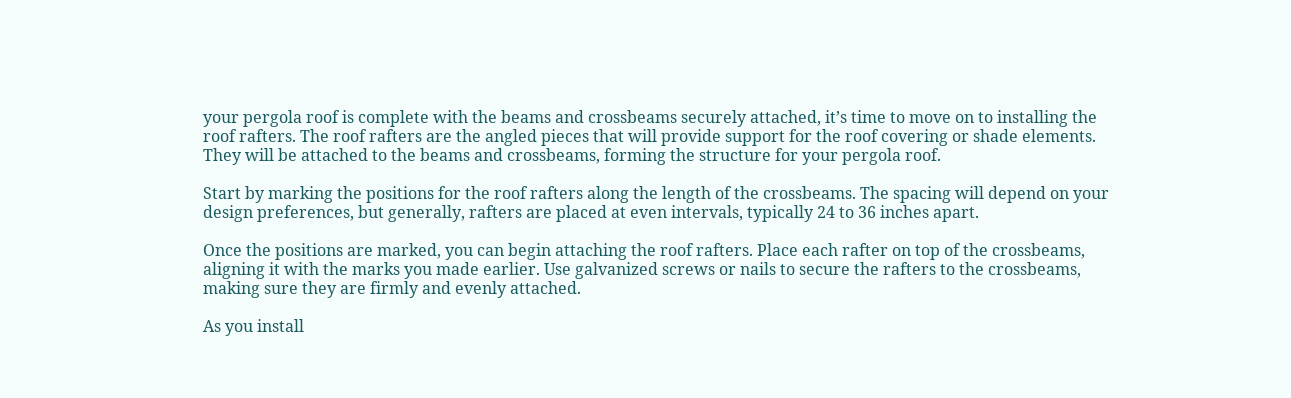your pergola roof is complete with the beams and crossbeams securely attached, it’s time to move on to installing the roof rafters. The roof rafters are the angled pieces that will provide support for the roof covering or shade elements. They will be attached to the beams and crossbeams, forming the structure for your pergola roof.

Start by marking the positions for the roof rafters along the length of the crossbeams. The spacing will depend on your design preferences, but generally, rafters are placed at even intervals, typically 24 to 36 inches apart.

Once the positions are marked, you can begin attaching the roof rafters. Place each rafter on top of the crossbeams, aligning it with the marks you made earlier. Use galvanized screws or nails to secure the rafters to the crossbeams, making sure they are firmly and evenly attached.

As you install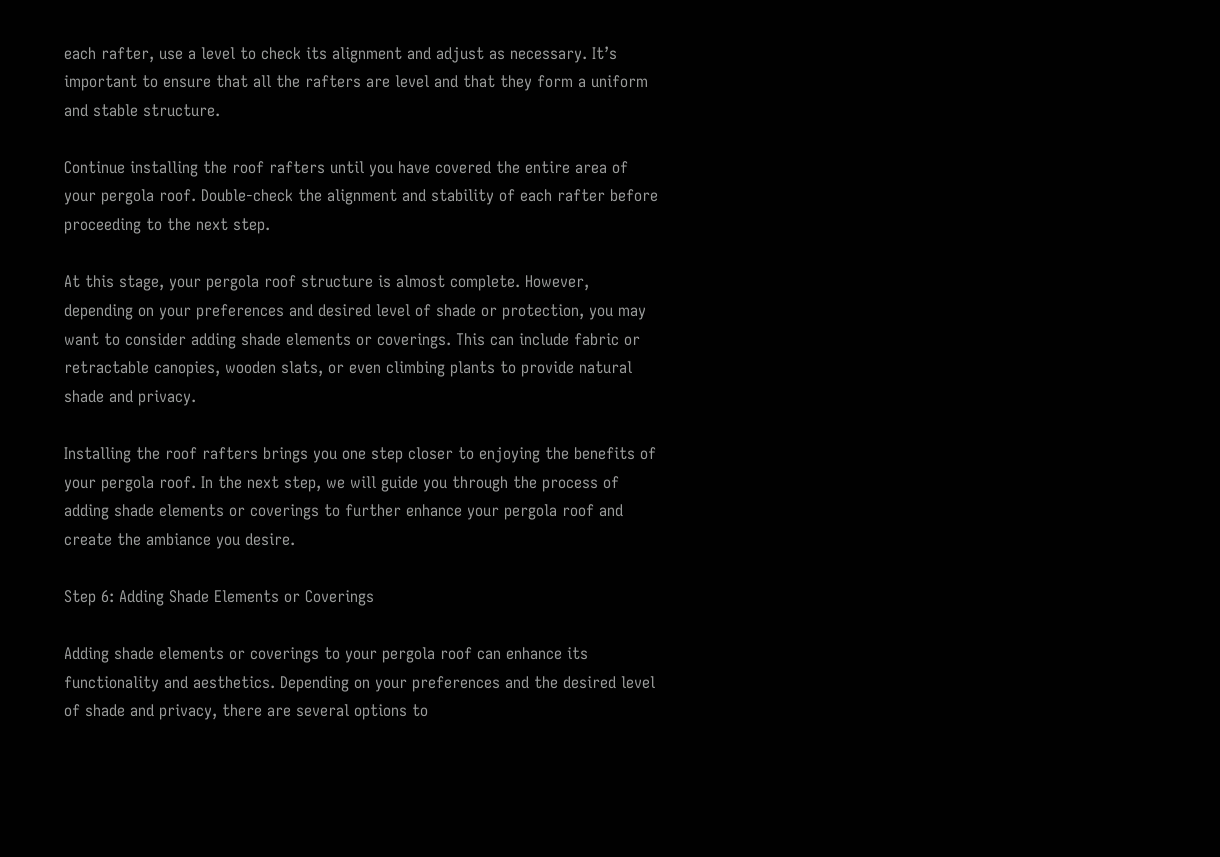each rafter, use a level to check its alignment and adjust as necessary. It’s important to ensure that all the rafters are level and that they form a uniform and stable structure.

Continue installing the roof rafters until you have covered the entire area of your pergola roof. Double-check the alignment and stability of each rafter before proceeding to the next step.

At this stage, your pergola roof structure is almost complete. However, depending on your preferences and desired level of shade or protection, you may want to consider adding shade elements or coverings. This can include fabric or retractable canopies, wooden slats, or even climbing plants to provide natural shade and privacy.

Installing the roof rafters brings you one step closer to enjoying the benefits of your pergola roof. In the next step, we will guide you through the process of adding shade elements or coverings to further enhance your pergola roof and create the ambiance you desire.

Step 6: Adding Shade Elements or Coverings

Adding shade elements or coverings to your pergola roof can enhance its functionality and aesthetics. Depending on your preferences and the desired level of shade and privacy, there are several options to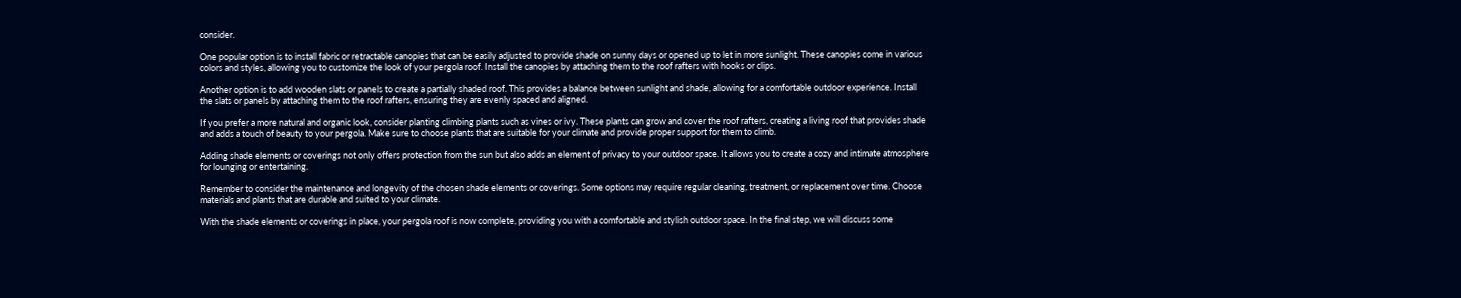consider.

One popular option is to install fabric or retractable canopies that can be easily adjusted to provide shade on sunny days or opened up to let in more sunlight. These canopies come in various colors and styles, allowing you to customize the look of your pergola roof. Install the canopies by attaching them to the roof rafters with hooks or clips.

Another option is to add wooden slats or panels to create a partially shaded roof. This provides a balance between sunlight and shade, allowing for a comfortable outdoor experience. Install the slats or panels by attaching them to the roof rafters, ensuring they are evenly spaced and aligned.

If you prefer a more natural and organic look, consider planting climbing plants such as vines or ivy. These plants can grow and cover the roof rafters, creating a living roof that provides shade and adds a touch of beauty to your pergola. Make sure to choose plants that are suitable for your climate and provide proper support for them to climb.

Adding shade elements or coverings not only offers protection from the sun but also adds an element of privacy to your outdoor space. It allows you to create a cozy and intimate atmosphere for lounging or entertaining.

Remember to consider the maintenance and longevity of the chosen shade elements or coverings. Some options may require regular cleaning, treatment, or replacement over time. Choose materials and plants that are durable and suited to your climate.

With the shade elements or coverings in place, your pergola roof is now complete, providing you with a comfortable and stylish outdoor space. In the final step, we will discuss some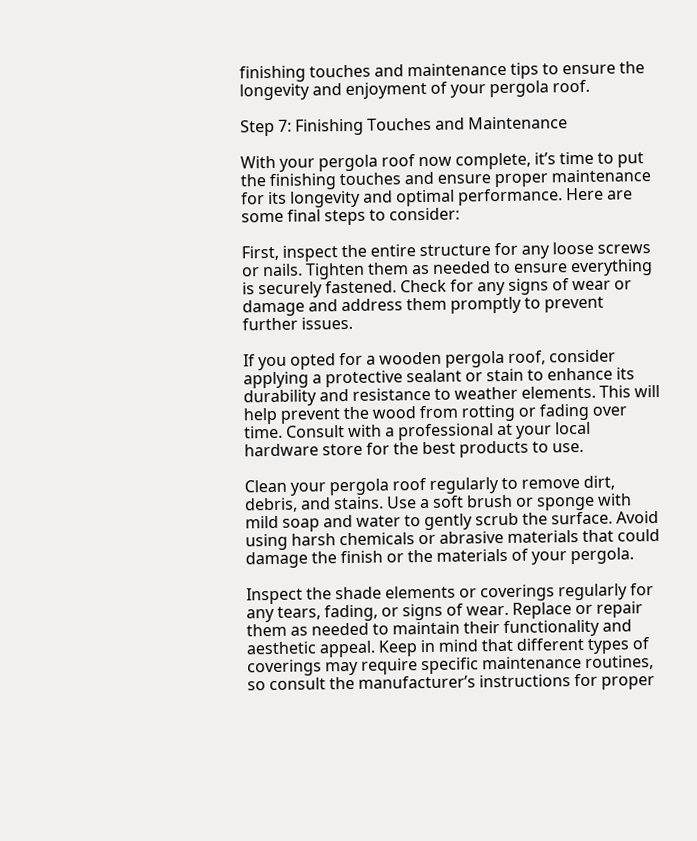finishing touches and maintenance tips to ensure the longevity and enjoyment of your pergola roof.

Step 7: Finishing Touches and Maintenance

With your pergola roof now complete, it’s time to put the finishing touches and ensure proper maintenance for its longevity and optimal performance. Here are some final steps to consider:

First, inspect the entire structure for any loose screws or nails. Tighten them as needed to ensure everything is securely fastened. Check for any signs of wear or damage and address them promptly to prevent further issues.

If you opted for a wooden pergola roof, consider applying a protective sealant or stain to enhance its durability and resistance to weather elements. This will help prevent the wood from rotting or fading over time. Consult with a professional at your local hardware store for the best products to use.

Clean your pergola roof regularly to remove dirt, debris, and stains. Use a soft brush or sponge with mild soap and water to gently scrub the surface. Avoid using harsh chemicals or abrasive materials that could damage the finish or the materials of your pergola.

Inspect the shade elements or coverings regularly for any tears, fading, or signs of wear. Replace or repair them as needed to maintain their functionality and aesthetic appeal. Keep in mind that different types of coverings may require specific maintenance routines, so consult the manufacturer’s instructions for proper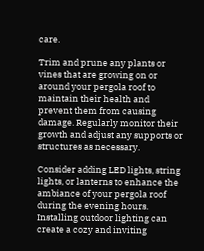care.

Trim and prune any plants or vines that are growing on or around your pergola roof to maintain their health and prevent them from causing damage. Regularly monitor their growth and adjust any supports or structures as necessary.

Consider adding LED lights, string lights, or lanterns to enhance the ambiance of your pergola roof during the evening hours. Installing outdoor lighting can create a cozy and inviting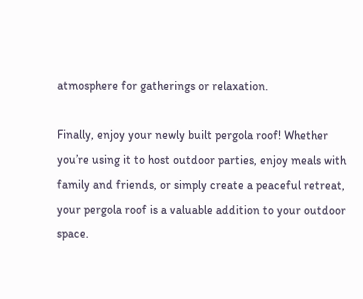atmosphere for gatherings or relaxation.

Finally, enjoy your newly built pergola roof! Whether you’re using it to host outdoor parties, enjoy meals with family and friends, or simply create a peaceful retreat, your pergola roof is a valuable addition to your outdoor space.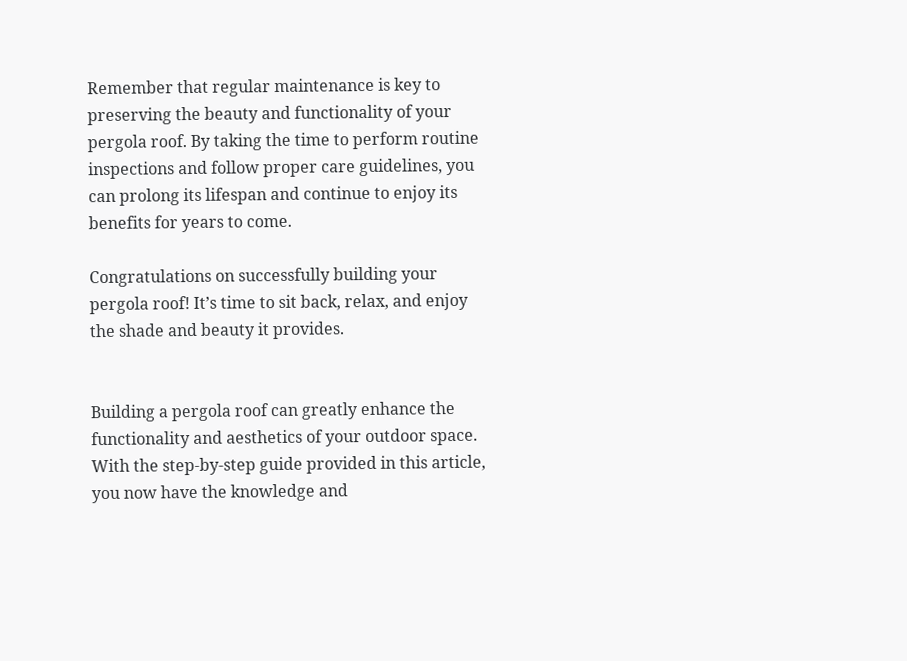Remember that regular maintenance is key to preserving the beauty and functionality of your pergola roof. By taking the time to perform routine inspections and follow proper care guidelines, you can prolong its lifespan and continue to enjoy its benefits for years to come.

Congratulations on successfully building your pergola roof! It’s time to sit back, relax, and enjoy the shade and beauty it provides.


Building a pergola roof can greatly enhance the functionality and aesthetics of your outdoor space. With the step-by-step guide provided in this article, you now have the knowledge and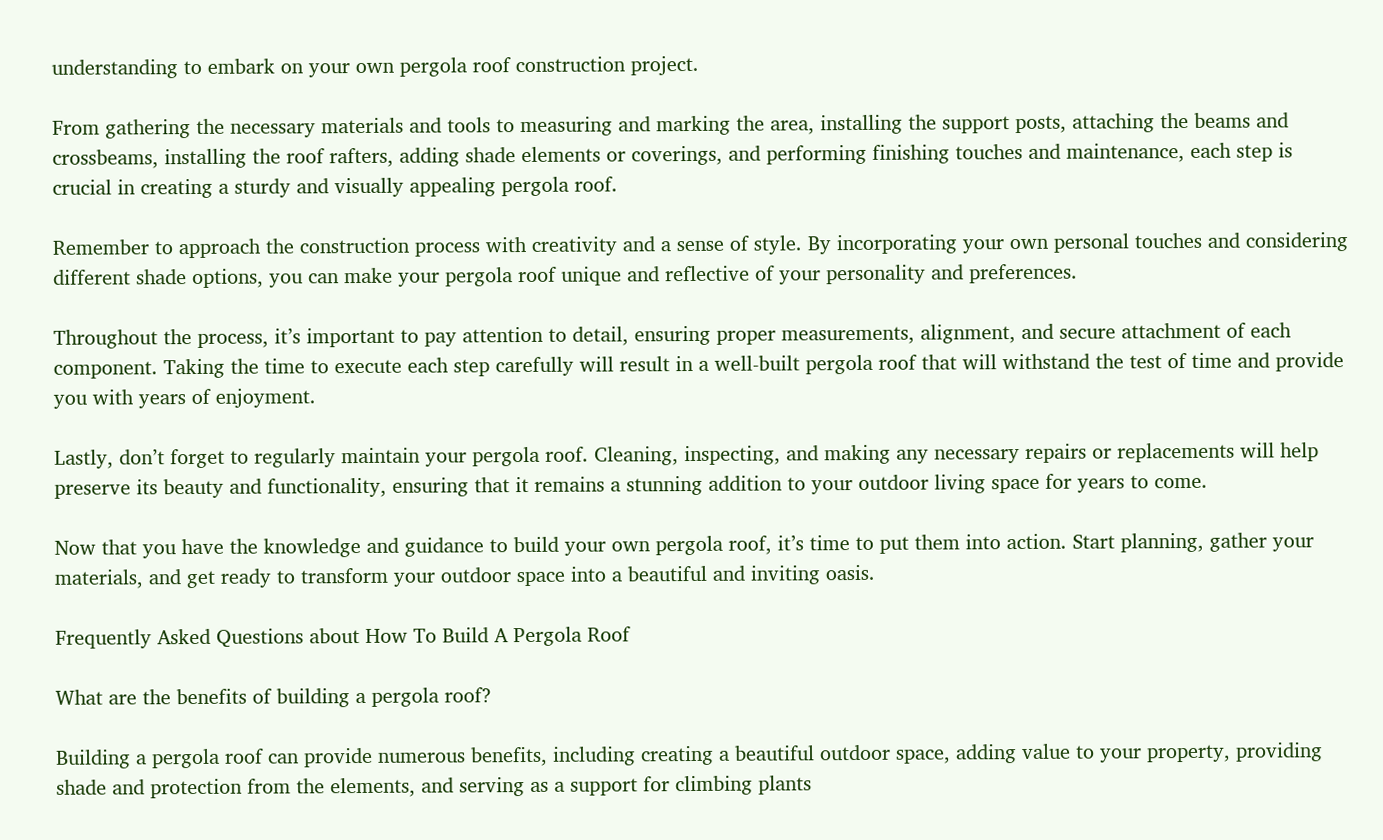understanding to embark on your own pergola roof construction project.

From gathering the necessary materials and tools to measuring and marking the area, installing the support posts, attaching the beams and crossbeams, installing the roof rafters, adding shade elements or coverings, and performing finishing touches and maintenance, each step is crucial in creating a sturdy and visually appealing pergola roof.

Remember to approach the construction process with creativity and a sense of style. By incorporating your own personal touches and considering different shade options, you can make your pergola roof unique and reflective of your personality and preferences.

Throughout the process, it’s important to pay attention to detail, ensuring proper measurements, alignment, and secure attachment of each component. Taking the time to execute each step carefully will result in a well-built pergola roof that will withstand the test of time and provide you with years of enjoyment.

Lastly, don’t forget to regularly maintain your pergola roof. Cleaning, inspecting, and making any necessary repairs or replacements will help preserve its beauty and functionality, ensuring that it remains a stunning addition to your outdoor living space for years to come.

Now that you have the knowledge and guidance to build your own pergola roof, it’s time to put them into action. Start planning, gather your materials, and get ready to transform your outdoor space into a beautiful and inviting oasis.

Frequently Asked Questions about How To Build A Pergola Roof

What are the benefits of building a pergola roof?

Building a pergola roof can provide numerous benefits, including creating a beautiful outdoor space, adding value to your property, providing shade and protection from the elements, and serving as a support for climbing plants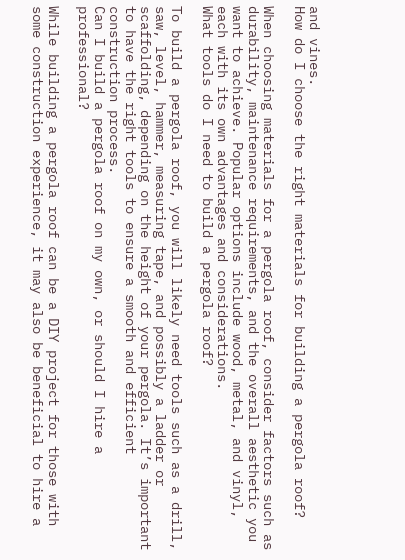and vines.
How do I choose the right materials for building a pergola roof?

When choosing materials for a pergola roof, consider factors such as durability, maintenance requirements, and the overall aesthetic you want to achieve. Popular options include wood, metal, and vinyl, each with its own advantages and considerations.
What tools do I need to build a pergola roof?

To build a pergola roof, you will likely need tools such as a drill, saw, level, hammer, measuring tape, and possibly a ladder or scaffolding, depending on the height of your pergola. It’s important to have the right tools to ensure a smooth and efficient construction process.
Can I build a pergola roof on my own, or should I hire a professional?

While building a pergola roof can be a DIY project for those with some construction experience, it may also be beneficial to hire a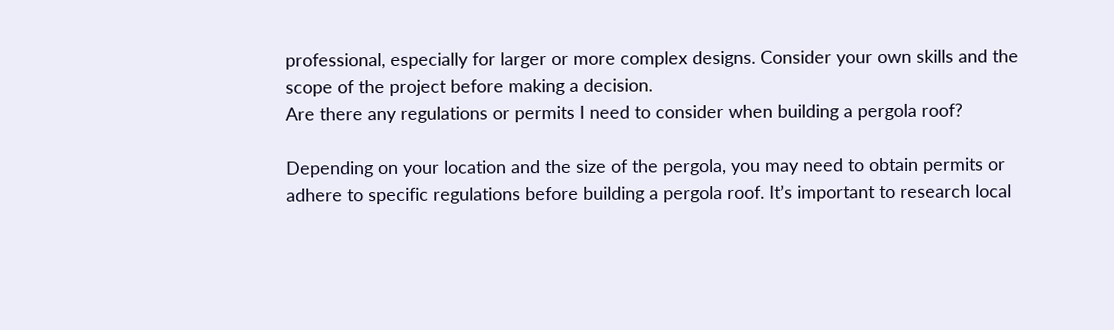professional, especially for larger or more complex designs. Consider your own skills and the scope of the project before making a decision.
Are there any regulations or permits I need to consider when building a pergola roof?

Depending on your location and the size of the pergola, you may need to obtain permits or adhere to specific regulations before building a pergola roof. It’s important to research local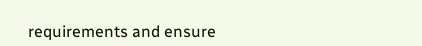requirements and ensure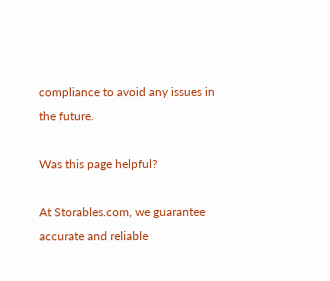compliance to avoid any issues in the future.

Was this page helpful?

At Storables.com, we guarantee accurate and reliable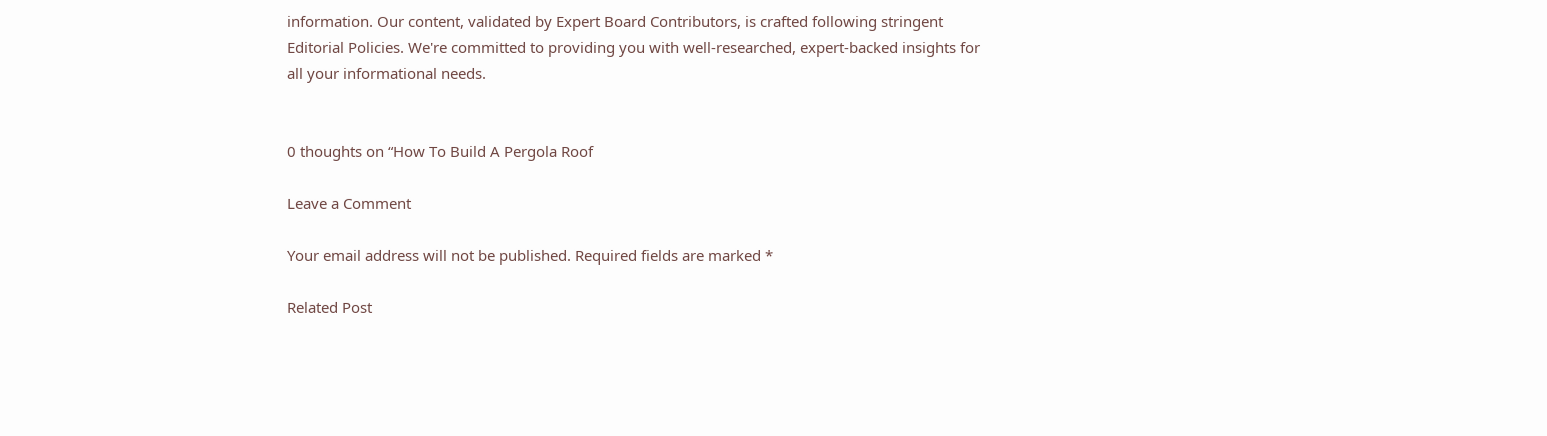information. Our content, validated by Expert Board Contributors, is crafted following stringent Editorial Policies. We're committed to providing you with well-researched, expert-backed insights for all your informational needs.


0 thoughts on “How To Build A Pergola Roof

Leave a Comment

Your email address will not be published. Required fields are marked *

Related Post